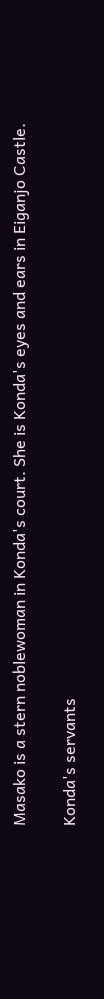Masako is a stern noblewoman in Konda's court. She is Konda's eyes and ears in Eiganjo Castle.

Konda's servants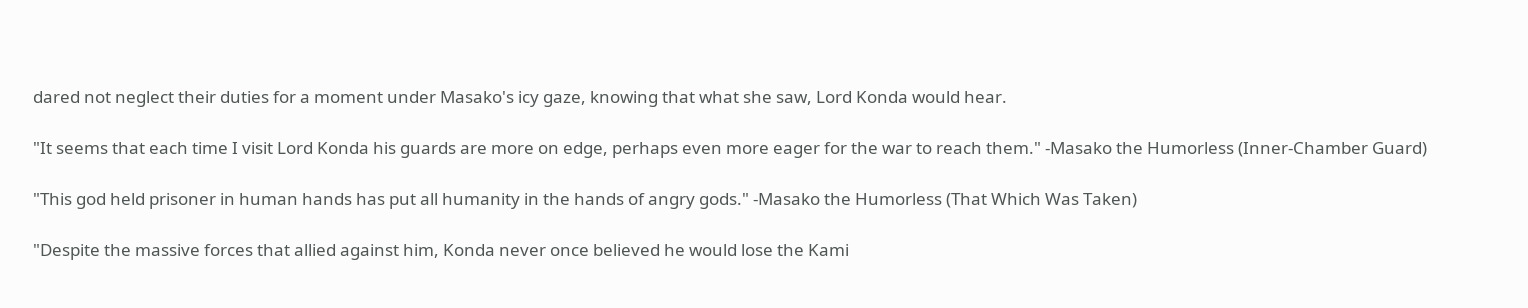dared not neglect their duties for a moment under Masako's icy gaze, knowing that what she saw, Lord Konda would hear.

"It seems that each time I visit Lord Konda his guards are more on edge, perhaps even more eager for the war to reach them." -Masako the Humorless (Inner-Chamber Guard)

"This god held prisoner in human hands has put all humanity in the hands of angry gods." -Masako the Humorless (That Which Was Taken)

"Despite the massive forces that allied against him, Konda never once believed he would lose the Kami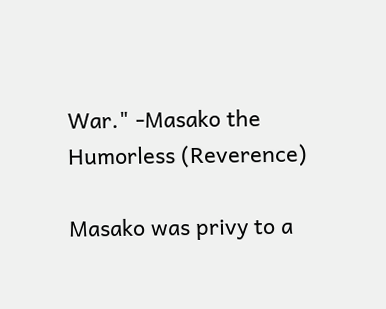War." -Masako the Humorless (Reverence)

Masako was privy to a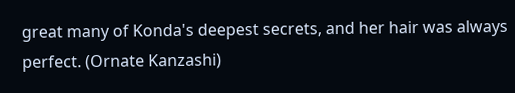great many of Konda's deepest secrets, and her hair was always perfect. (Ornate Kanzashi)